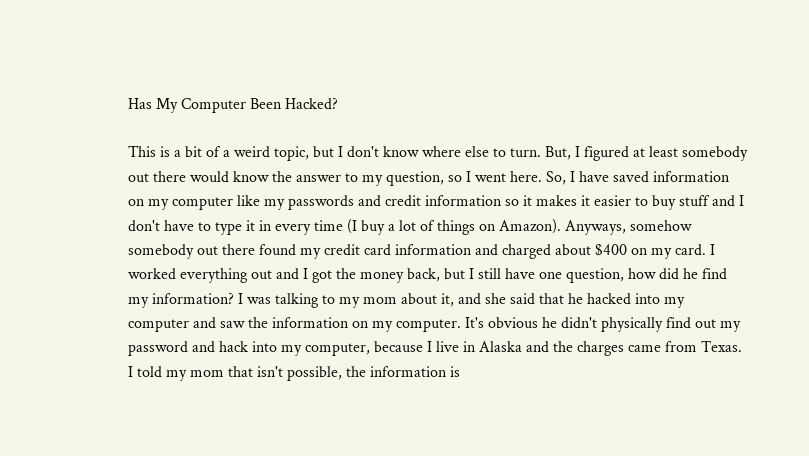Has My Computer Been Hacked?

This is a bit of a weird topic, but I don't know where else to turn. But, I figured at least somebody out there would know the answer to my question, so I went here. So, I have saved information on my computer like my passwords and credit information so it makes it easier to buy stuff and I don't have to type it in every time (I buy a lot of things on Amazon). Anyways, somehow somebody out there found my credit card information and charged about $400 on my card. I worked everything out and I got the money back, but I still have one question, how did he find my information? I was talking to my mom about it, and she said that he hacked into my computer and saw the information on my computer. It's obvious he didn't physically find out my password and hack into my computer, because I live in Alaska and the charges came from Texas. I told my mom that isn't possible, the information is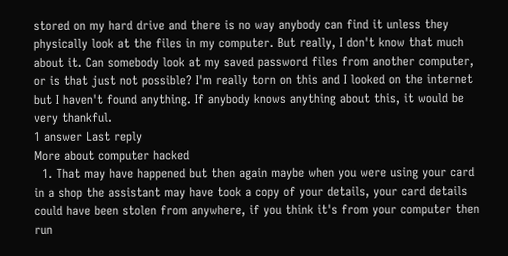stored on my hard drive and there is no way anybody can find it unless they physically look at the files in my computer. But really, I don't know that much about it. Can somebody look at my saved password files from another computer, or is that just not possible? I'm really torn on this and I looked on the internet but I haven't found anything. If anybody knows anything about this, it would be very thankful.
1 answer Last reply
More about computer hacked
  1. That may have happened but then again maybe when you were using your card in a shop the assistant may have took a copy of your details, your card details could have been stolen from anywhere, if you think it's from your computer then run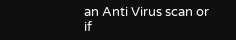an Anti Virus scan or if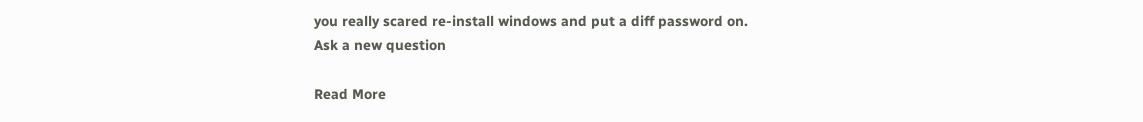you really scared re-install windows and put a diff password on.
Ask a new question

Read More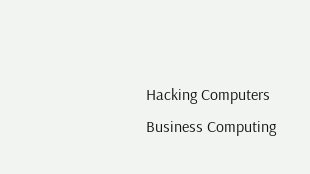Hacking Computers Business Computing